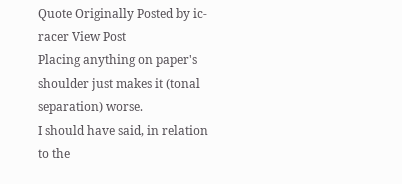Quote Originally Posted by ic-racer View Post
Placing anything on paper's shoulder just makes it (tonal separation) worse.
I should have said, in relation to the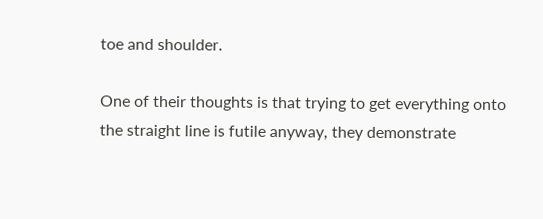toe and shoulder.

One of their thoughts is that trying to get everything onto the straight line is futile anyway, they demonstrate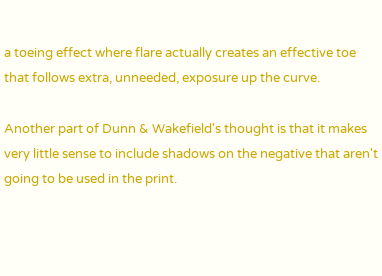a toeing effect where flare actually creates an effective toe that follows extra, unneeded, exposure up the curve.

Another part of Dunn & Wakefield's thought is that it makes very little sense to include shadows on the negative that aren't going to be used in the print.